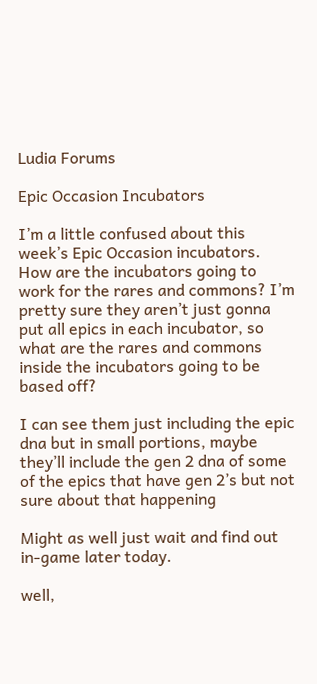Ludia Forums

Epic Occasion Incubators

I’m a little confused about this week’s Epic Occasion incubators. How are the incubators going to work for the rares and commons? I’m pretty sure they aren’t just gonna put all epics in each incubator, so what are the rares and commons inside the incubators going to be based off?

I can see them just including the epic dna but in small portions, maybe they’ll include the gen 2 dna of some of the epics that have gen 2’s but not sure about that happening

Might as well just wait and find out in-game later today.

well,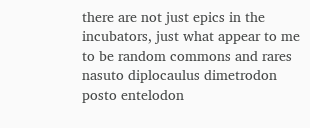there are not just epics in the incubators, just what appear to me to be random commons and rares
nasuto diplocaulus dimetrodon posto entelodon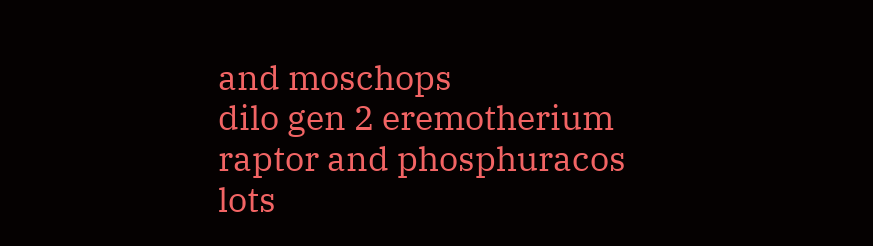and moschops
dilo gen 2 eremotherium raptor and phosphuracos
lots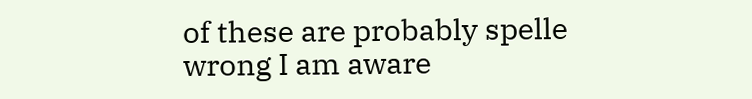of these are probably spelle wrong I am aware